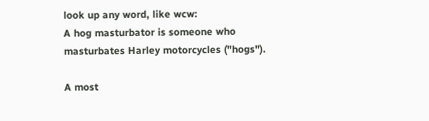look up any word, like wcw:
A hog masturbator is someone who masturbates Harley motorcycles ("hogs").

A most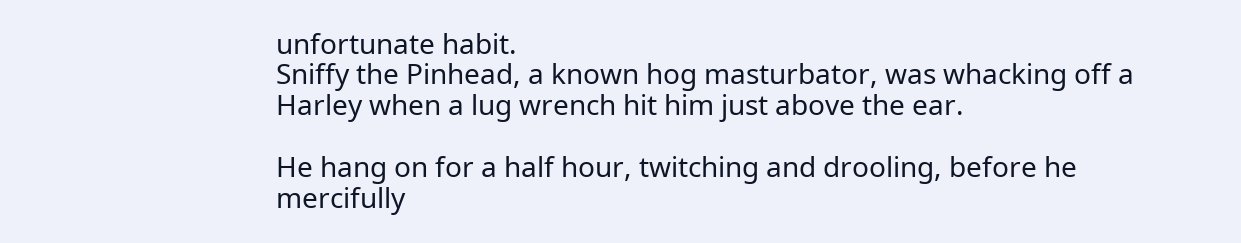unfortunate habit.
Sniffy the Pinhead, a known hog masturbator, was whacking off a Harley when a lug wrench hit him just above the ear.

He hang on for a half hour, twitching and drooling, before he mercifully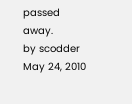passed away.
by scodder May 24, 2010